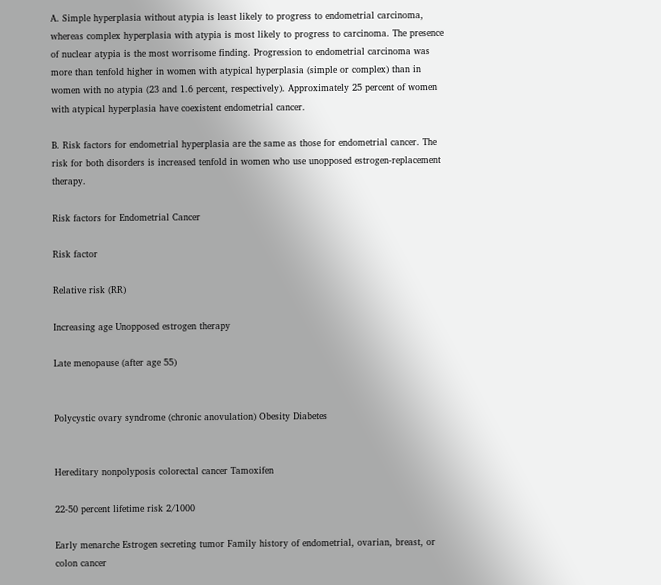A. Simple hyperplasia without atypia is least likely to progress to endometrial carcinoma, whereas complex hyperplasia with atypia is most likely to progress to carcinoma. The presence of nuclear atypia is the most worrisome finding. Progression to endometrial carcinoma was more than tenfold higher in women with atypical hyperplasia (simple or complex) than in women with no atypia (23 and 1.6 percent, respectively). Approximately 25 percent of women with atypical hyperplasia have coexistent endometrial cancer.

B. Risk factors for endometrial hyperplasia are the same as those for endometrial cancer. The risk for both disorders is increased tenfold in women who use unopposed estrogen-replacement therapy.

Risk factors for Endometrial Cancer

Risk factor

Relative risk (RR)

Increasing age Unopposed estrogen therapy

Late menopause (after age 55)


Polycystic ovary syndrome (chronic anovulation) Obesity Diabetes


Hereditary nonpolyposis colorectal cancer Tamoxifen

22-50 percent lifetime risk 2/1000

Early menarche Estrogen secreting tumor Family history of endometrial, ovarian, breast, or colon cancer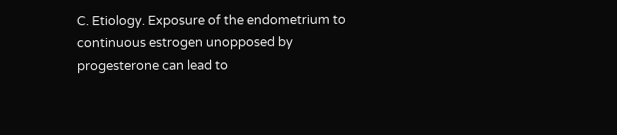C. Etiology. Exposure of the endometrium to continuous estrogen unopposed by progesterone can lead to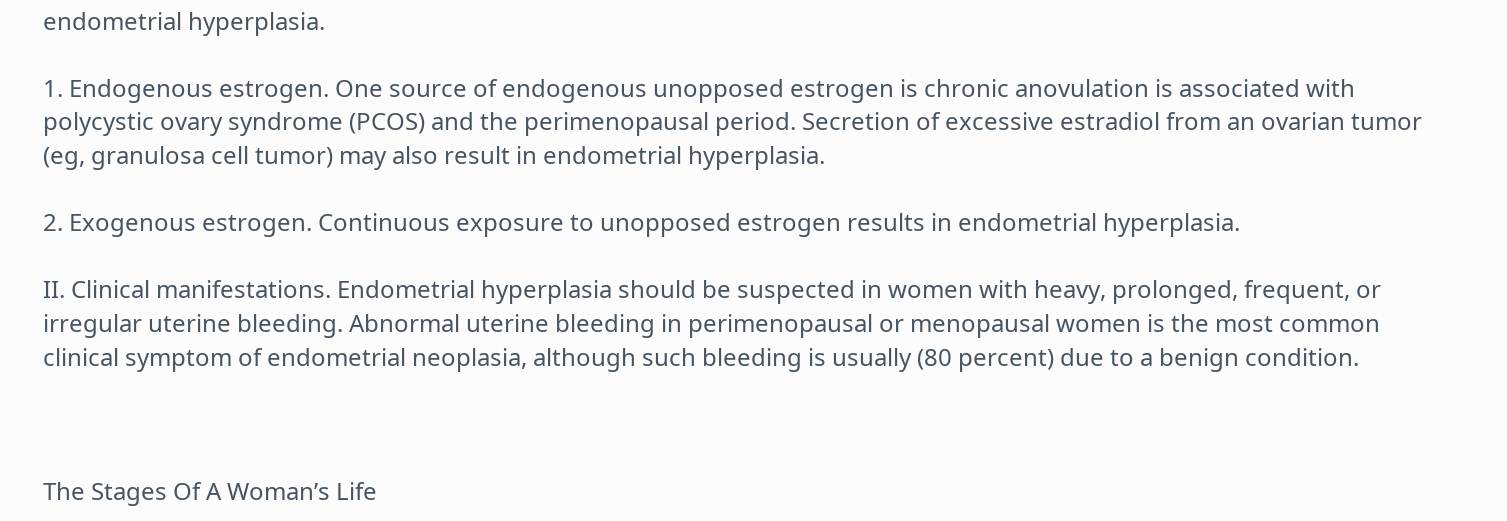endometrial hyperplasia.

1. Endogenous estrogen. One source of endogenous unopposed estrogen is chronic anovulation is associated with polycystic ovary syndrome (PCOS) and the perimenopausal period. Secretion of excessive estradiol from an ovarian tumor (eg, granulosa cell tumor) may also result in endometrial hyperplasia.

2. Exogenous estrogen. Continuous exposure to unopposed estrogen results in endometrial hyperplasia.

II. Clinical manifestations. Endometrial hyperplasia should be suspected in women with heavy, prolonged, frequent, or irregular uterine bleeding. Abnormal uterine bleeding in perimenopausal or menopausal women is the most common clinical symptom of endometrial neoplasia, although such bleeding is usually (80 percent) due to a benign condition.



The Stages Of A Woman’s Life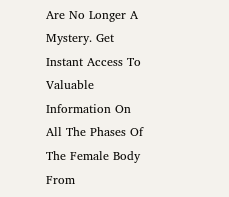Are No Longer A Mystery. Get Instant Access To Valuable Information On All The Phases Of The Female Body From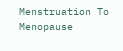Menstruation To Menopause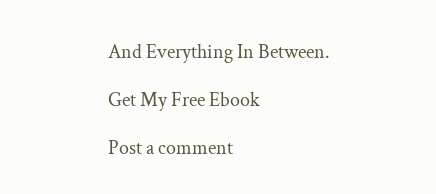And Everything In Between.

Get My Free Ebook

Post a comment